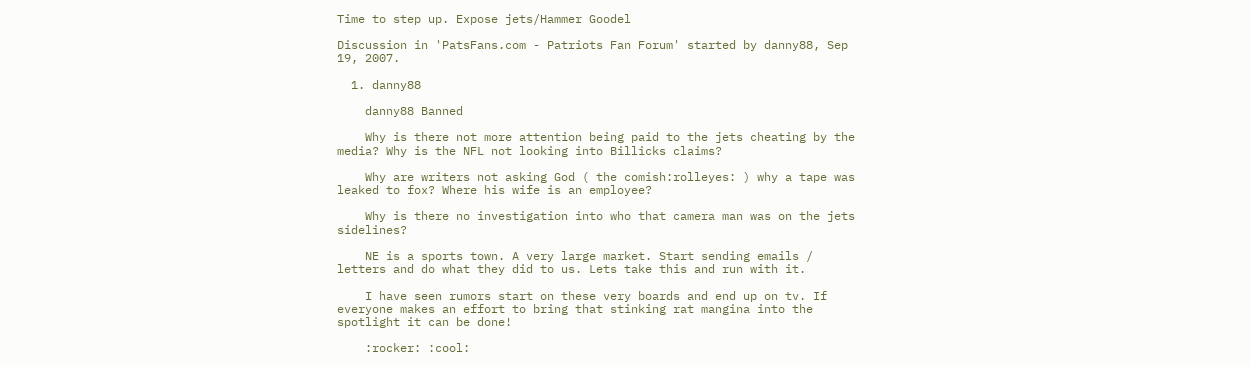Time to step up. Expose jets/Hammer Goodel

Discussion in 'PatsFans.com - Patriots Fan Forum' started by danny88, Sep 19, 2007.

  1. danny88

    danny88 Banned

    Why is there not more attention being paid to the jets cheating by the media? Why is the NFL not looking into Billicks claims?

    Why are writers not asking God ( the comish:rolleyes: ) why a tape was leaked to fox? Where his wife is an employee?

    Why is there no investigation into who that camera man was on the jets sidelines?

    NE is a sports town. A very large market. Start sending emails / letters and do what they did to us. Lets take this and run with it.

    I have seen rumors start on these very boards and end up on tv. If everyone makes an effort to bring that stinking rat mangina into the spotlight it can be done!

    :rocker: :cool: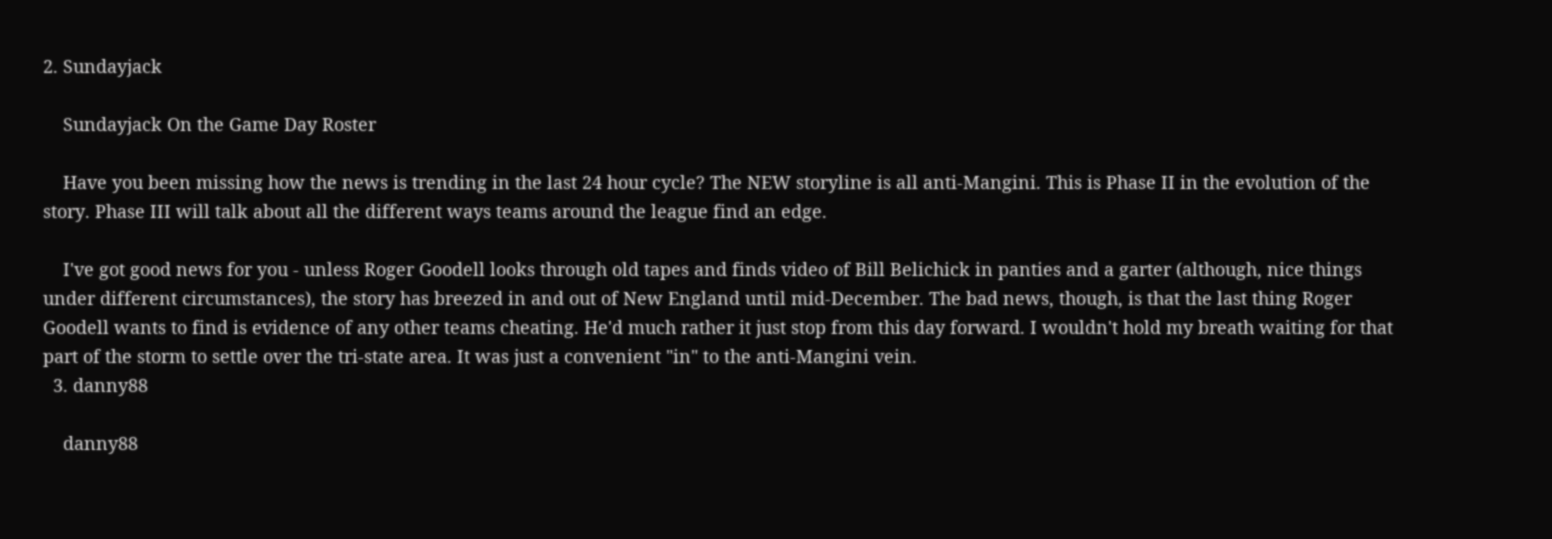2. Sundayjack

    Sundayjack On the Game Day Roster

    Have you been missing how the news is trending in the last 24 hour cycle? The NEW storyline is all anti-Mangini. This is Phase II in the evolution of the story. Phase III will talk about all the different ways teams around the league find an edge.

    I've got good news for you - unless Roger Goodell looks through old tapes and finds video of Bill Belichick in panties and a garter (although, nice things under different circumstances), the story has breezed in and out of New England until mid-December. The bad news, though, is that the last thing Roger Goodell wants to find is evidence of any other teams cheating. He'd much rather it just stop from this day forward. I wouldn't hold my breath waiting for that part of the storm to settle over the tri-state area. It was just a convenient "in" to the anti-Mangini vein.
  3. danny88

    danny88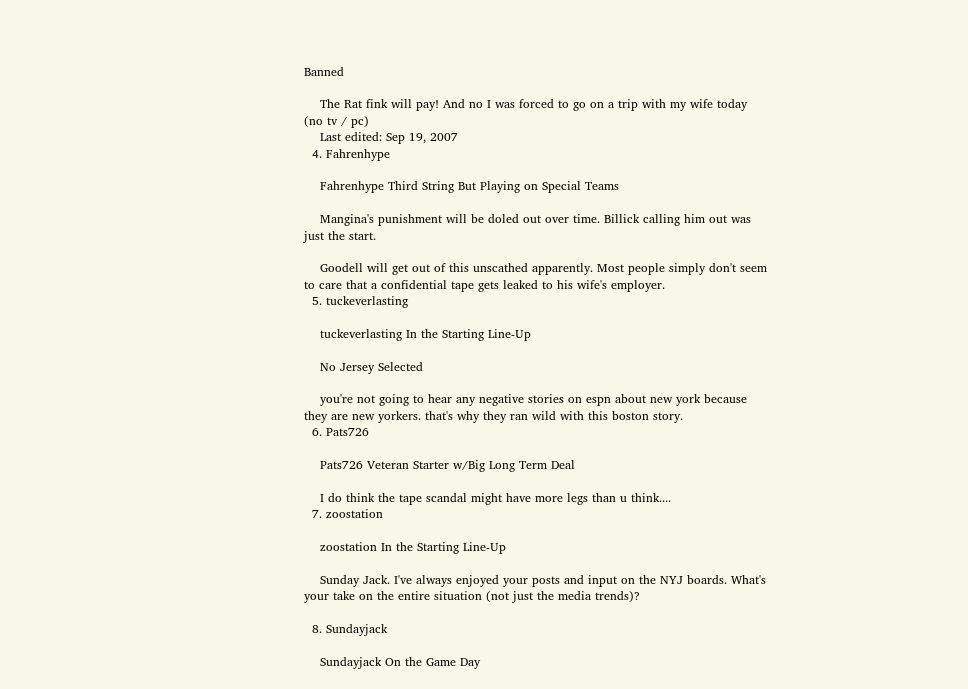Banned

    The Rat fink will pay! And no I was forced to go on a trip with my wife today (no tv / pc)
    Last edited: Sep 19, 2007
  4. Fahrenhype

    Fahrenhype Third String But Playing on Special Teams

    Mangina's punishment will be doled out over time. Billick calling him out was just the start.

    Goodell will get out of this unscathed apparently. Most people simply don't seem to care that a confidential tape gets leaked to his wife's employer.
  5. tuckeverlasting

    tuckeverlasting In the Starting Line-Up

    No Jersey Selected

    you're not going to hear any negative stories on espn about new york because they are new yorkers. that's why they ran wild with this boston story.
  6. Pats726

    Pats726 Veteran Starter w/Big Long Term Deal

    I do think the tape scandal might have more legs than u think....
  7. zoostation

    zoostation In the Starting Line-Up

    Sunday Jack. I've always enjoyed your posts and input on the NYJ boards. What's your take on the entire situation (not just the media trends)?

  8. Sundayjack

    Sundayjack On the Game Day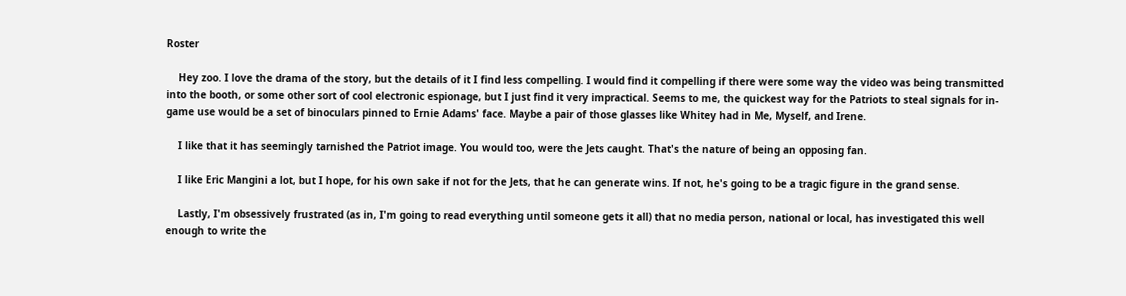Roster

    Hey zoo. I love the drama of the story, but the details of it I find less compelling. I would find it compelling if there were some way the video was being transmitted into the booth, or some other sort of cool electronic espionage, but I just find it very impractical. Seems to me, the quickest way for the Patriots to steal signals for in-game use would be a set of binoculars pinned to Ernie Adams' face. Maybe a pair of those glasses like Whitey had in Me, Myself, and Irene.

    I like that it has seemingly tarnished the Patriot image. You would too, were the Jets caught. That's the nature of being an opposing fan.

    I like Eric Mangini a lot, but I hope, for his own sake if not for the Jets, that he can generate wins. If not, he's going to be a tragic figure in the grand sense.

    Lastly, I'm obsessively frustrated (as in, I'm going to read everything until someone gets it all) that no media person, national or local, has investigated this well enough to write the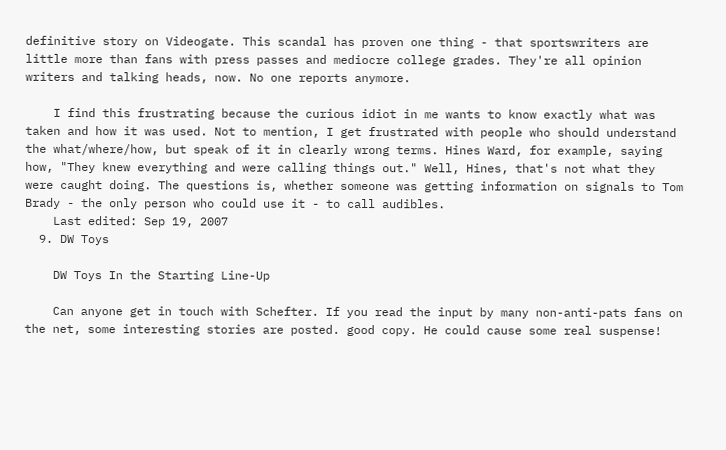definitive story on Videogate. This scandal has proven one thing - that sportswriters are little more than fans with press passes and mediocre college grades. They're all opinion writers and talking heads, now. No one reports anymore.

    I find this frustrating because the curious idiot in me wants to know exactly what was taken and how it was used. Not to mention, I get frustrated with people who should understand the what/where/how, but speak of it in clearly wrong terms. Hines Ward, for example, saying how, "They knew everything and were calling things out." Well, Hines, that's not what they were caught doing. The questions is, whether someone was getting information on signals to Tom Brady - the only person who could use it - to call audibles.
    Last edited: Sep 19, 2007
  9. DW Toys

    DW Toys In the Starting Line-Up

    Can anyone get in touch with Schefter. If you read the input by many non-anti-pats fans on the net, some interesting stories are posted. good copy. He could cause some real suspense!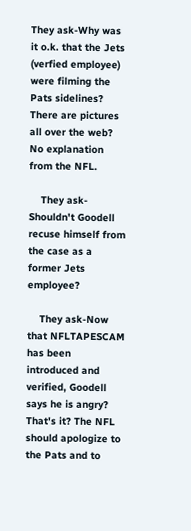They ask-Why was it o.k. that the Jets (verfied employee) were filming the Pats sidelines? There are pictures all over the web? No explanation from the NFL.

    They ask-Shouldn't Goodell recuse himself from the case as a former Jets employee?

    They ask-Now that NFLTAPESCAM has been introduced and verified, Goodell says he is angry? That's it? The NFL should apologize to the Pats and to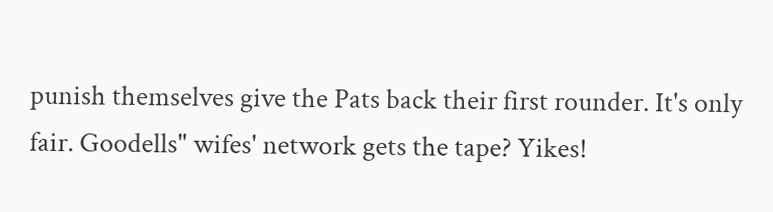punish themselves give the Pats back their first rounder. It's only fair. Goodells" wifes' network gets the tape? Yikes!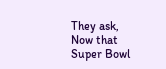They ask, Now that Super Bowl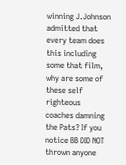winning J.Johnson admitted that every team does this including some that film, why are some of these self righteous coaches damning the Pats? If you notice BB DID NOT thrown anyone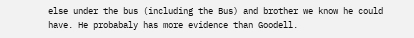else under the bus (including the Bus) and brother we know he could have. He probabaly has more evidence than Goodell.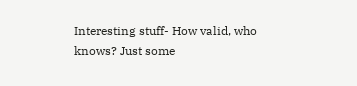Interesting stuff- How valid, who knows? Just some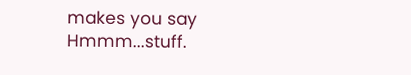makes you say Hmmm...stuff.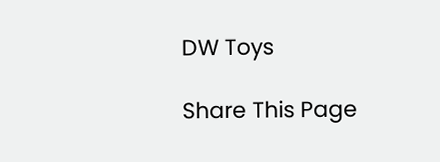DW Toys

Share This Page